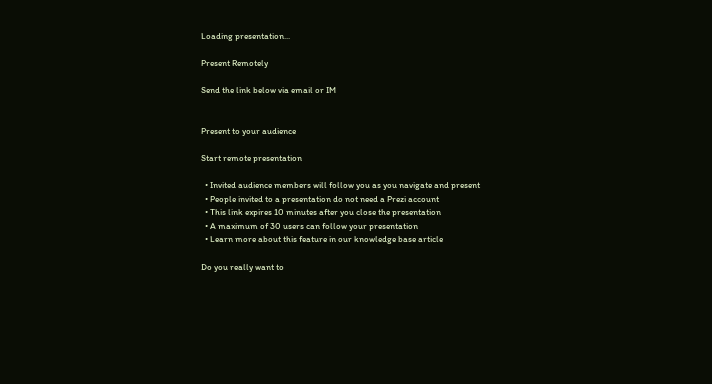Loading presentation...

Present Remotely

Send the link below via email or IM


Present to your audience

Start remote presentation

  • Invited audience members will follow you as you navigate and present
  • People invited to a presentation do not need a Prezi account
  • This link expires 10 minutes after you close the presentation
  • A maximum of 30 users can follow your presentation
  • Learn more about this feature in our knowledge base article

Do you really want to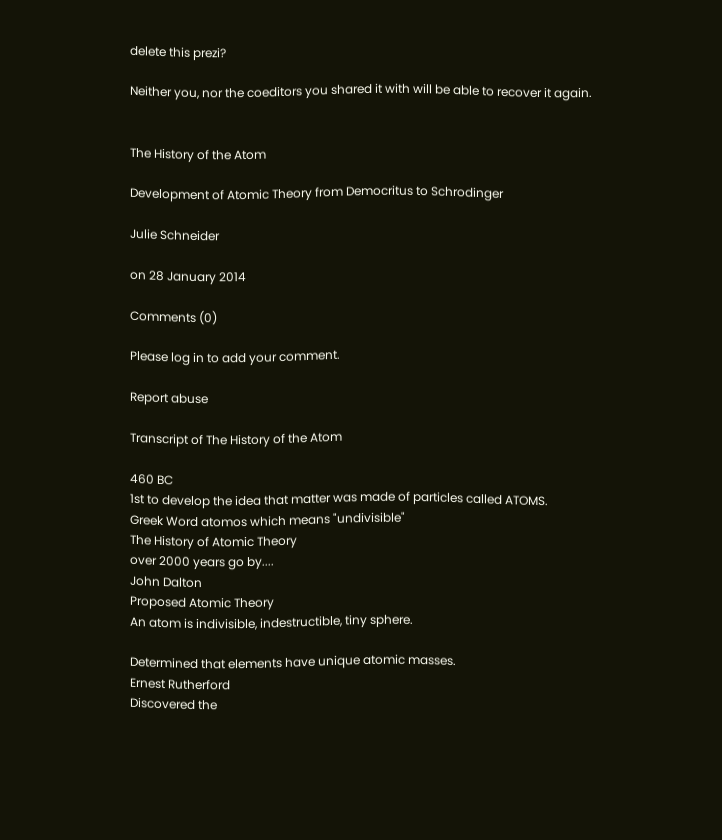delete this prezi?

Neither you, nor the coeditors you shared it with will be able to recover it again.


The History of the Atom

Development of Atomic Theory from Democritus to Schrodinger

Julie Schneider

on 28 January 2014

Comments (0)

Please log in to add your comment.

Report abuse

Transcript of The History of the Atom

460 BC
1st to develop the idea that matter was made of particles called ATOMS.
Greek Word atomos which means "undivisible"
The History of Atomic Theory
over 2000 years go by....
John Dalton
Proposed Atomic Theory
An atom is indivisible, indestructible, tiny sphere.

Determined that elements have unique atomic masses.
Ernest Rutherford
Discovered the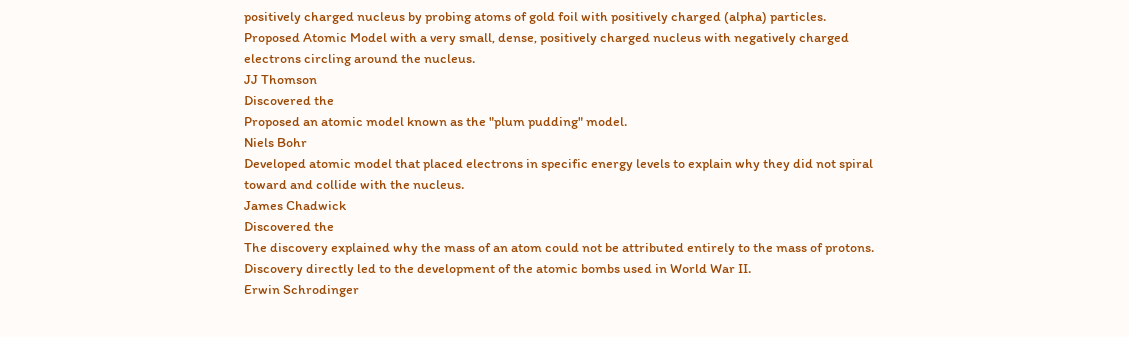positively charged nucleus by probing atoms of gold foil with positively charged (alpha) particles.
Proposed Atomic Model with a very small, dense, positively charged nucleus with negatively charged electrons circling around the nucleus.
JJ Thomson
Discovered the
Proposed an atomic model known as the "plum pudding" model.
Niels Bohr
Developed atomic model that placed electrons in specific energy levels to explain why they did not spiral toward and collide with the nucleus.
James Chadwick
Discovered the
The discovery explained why the mass of an atom could not be attributed entirely to the mass of protons.
Discovery directly led to the development of the atomic bombs used in World War II.
Erwin Schrodinger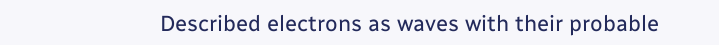Described electrons as waves with their probable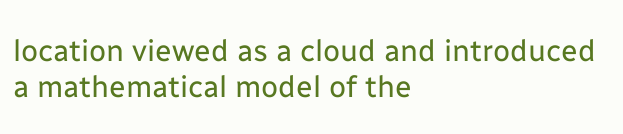location viewed as a cloud and introduced a mathematical model of the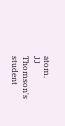atom.
JJ Thomson's student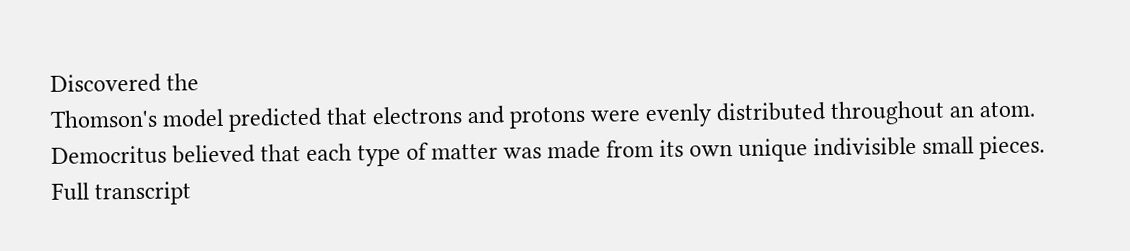Discovered the
Thomson's model predicted that electrons and protons were evenly distributed throughout an atom.
Democritus believed that each type of matter was made from its own unique indivisible small pieces.
Full transcript